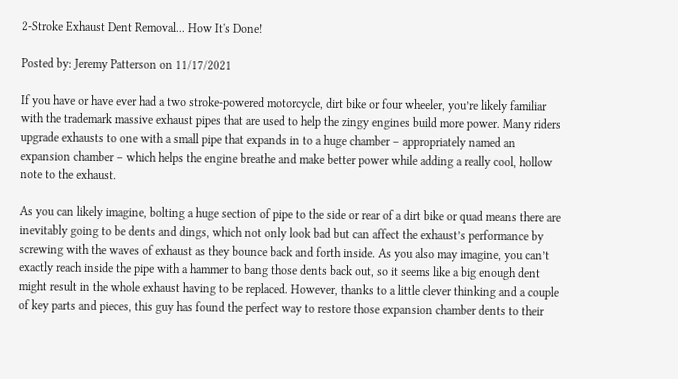2-Stroke Exhaust Dent Removal... How It's Done!

Posted by: Jeremy Patterson on 11/17/2021

If you have or have ever had a two stroke-powered motorcycle, dirt bike or four wheeler, you’re likely familiar with the trademark massive exhaust pipes that are used to help the zingy engines build more power. Many riders upgrade exhausts to one with a small pipe that expands in to a huge chamber – appropriately named an expansion chamber – which helps the engine breathe and make better power while adding a really cool, hollow note to the exhaust.

As you can likely imagine, bolting a huge section of pipe to the side or rear of a dirt bike or quad means there are inevitably going to be dents and dings, which not only look bad but can affect the exhaust’s performance by screwing with the waves of exhaust as they bounce back and forth inside. As you also may imagine, you can’t exactly reach inside the pipe with a hammer to bang those dents back out, so it seems like a big enough dent might result in the whole exhaust having to be replaced. However, thanks to a little clever thinking and a couple of key parts and pieces, this guy has found the perfect way to restore those expansion chamber dents to their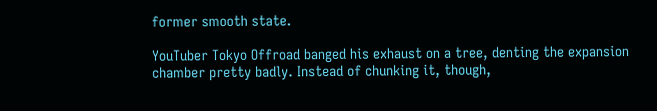former smooth state.

YouTuber Tokyo Offroad banged his exhaust on a tree, denting the expansion chamber pretty badly. Instead of chunking it, though,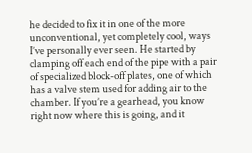he decided to fix it in one of the more unconventional, yet completely cool, ways I’ve personally ever seen. He started by clamping off each end of the pipe with a pair of specialized block-off plates, one of which has a valve stem used for adding air to the chamber. If you’re a gearhead, you know right now where this is going, and it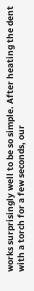works surprisingly well to be so simple. After heating the dent with a torch for a few seconds, our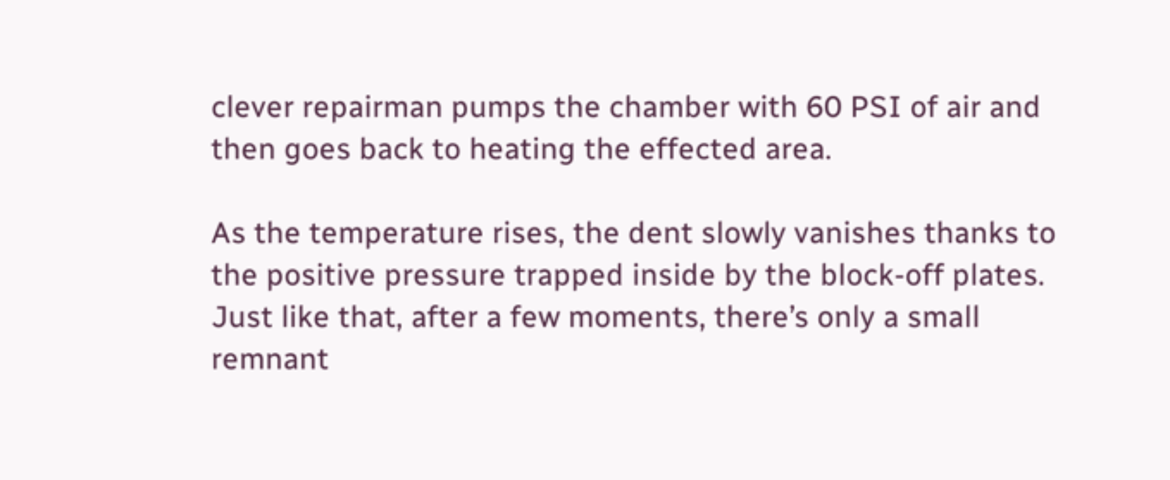clever repairman pumps the chamber with 60 PSI of air and then goes back to heating the effected area.

As the temperature rises, the dent slowly vanishes thanks to the positive pressure trapped inside by the block-off plates. Just like that, after a few moments, there’s only a small remnant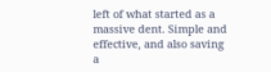left of what started as a massive dent. Simple and effective, and also saving a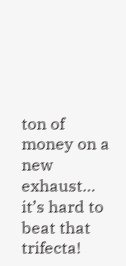ton of money on a new exhaust… it’s hard to beat that trifecta!